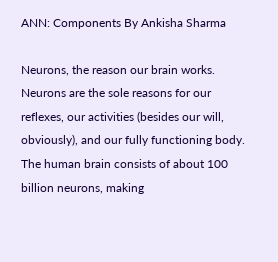ANN: Components By Ankisha Sharma

Neurons, the reason our brain works. Neurons are the sole reasons for our reflexes, our activities (besides our will, obviously), and our fully functioning body. The human brain consists of about 100 billion neurons, making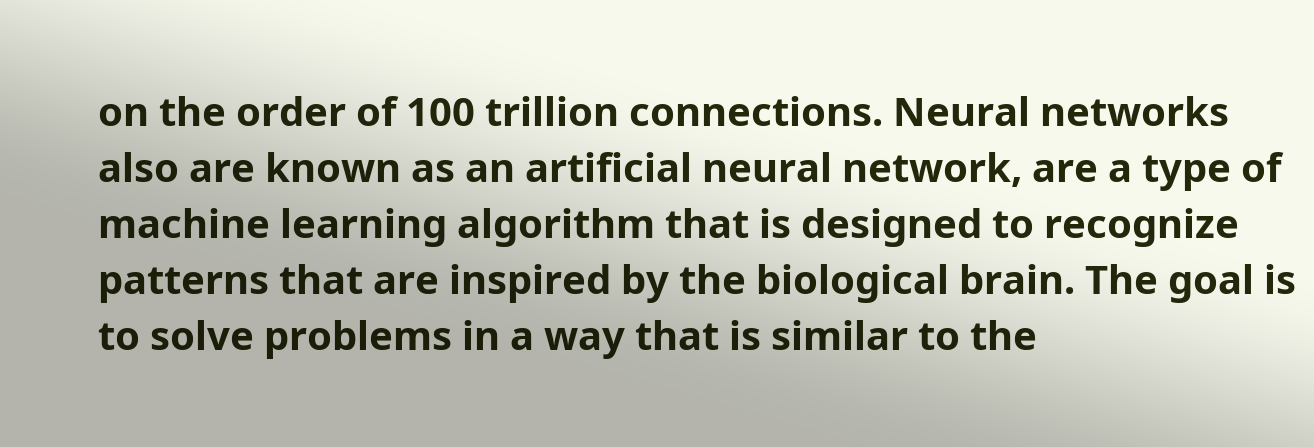on the order of 100 trillion connections. Neural networks also are known as an artificial neural network, are a type of machine learning algorithm that is designed to recognize patterns that are inspired by the biological brain. The goal is to solve problems in a way that is similar to the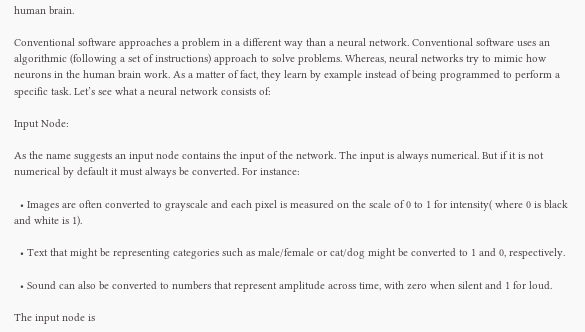human brain.

Conventional software approaches a problem in a different way than a neural network. Conventional software uses an algorithmic (following a set of instructions) approach to solve problems. Whereas, neural networks try to mimic how neurons in the human brain work. As a matter of fact, they learn by example instead of being programmed to perform a specific task. Let’s see what a neural network consists of:

Input Node:

As the name suggests an input node contains the input of the network. The input is always numerical. But if it is not numerical by default it must always be converted. For instance:

  • Images are often converted to grayscale and each pixel is measured on the scale of 0 to 1 for intensity( where 0 is black and white is 1).

  • Text that might be representing categories such as male/female or cat/dog might be converted to 1 and 0, respectively.

  • Sound can also be converted to numbers that represent amplitude across time, with zero when silent and 1 for loud.

The input node is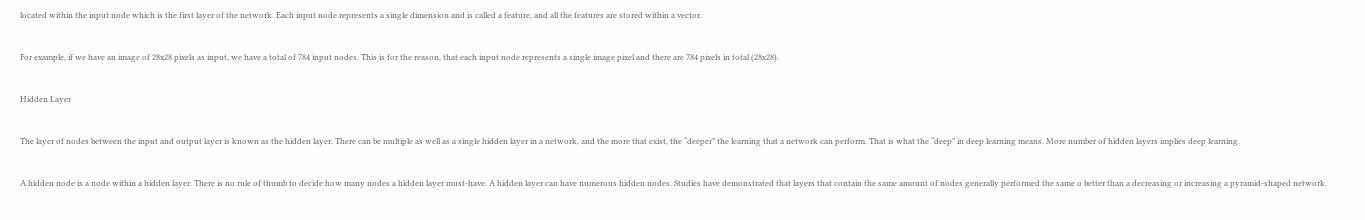located within the input node which is the first layer of the network. Each input node represents a single dimension and is called a feature, and all the features are stored within a vector.

For example, if we have an image of 28x28 pixels as input, we have a total of 784 input nodes. This is for the reason, that each input node represents a single image pixel and there are 784 pixels in total (28x28).

Hidden Layer

The layer of nodes between the input and output layer is known as the hidden layer. There can be multiple as well as a single hidden layer in a network, and the more that exist, the “deeper” the learning that a network can perform. That is what the “deep” in deep learning means. More number of hidden layers implies deep learning.

A hidden node is a node within a hidden layer. There is no rule of thumb to decide how many nodes a hidden layer must-have. A hidden layer can have numerous hidden nodes. Studies have demonstrated that layers that contain the same amount of nodes generally performed the same o better than a decreasing or increasing a pyramid-shaped network.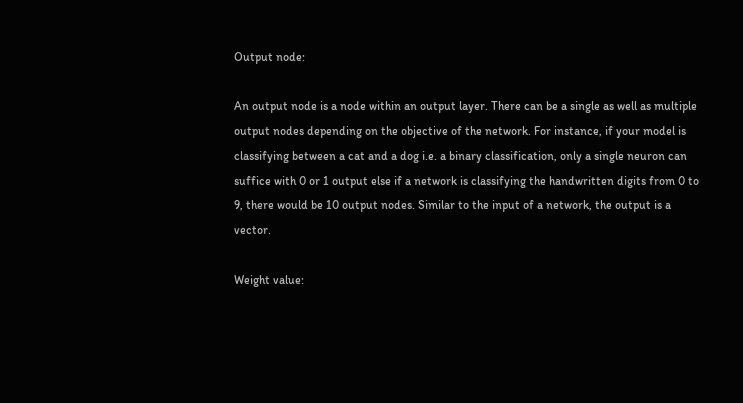Output node:

An output node is a node within an output layer. There can be a single as well as multiple output nodes depending on the objective of the network. For instance, if your model is classifying between a cat and a dog i.e. a binary classification, only a single neuron can suffice with 0 or 1 output else if a network is classifying the handwritten digits from 0 to 9, there would be 10 output nodes. Similar to the input of a network, the output is a vector.

Weight value: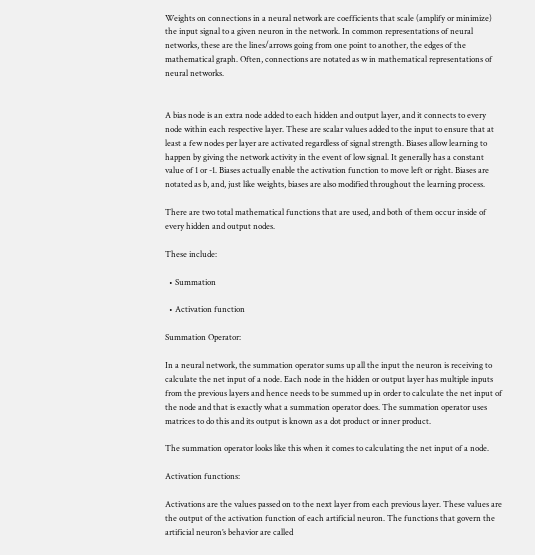Weights on connections in a neural network are coefficients that scale (amplify or minimize) the input signal to a given neuron in the network. In common representations of neural networks, these are the lines/arrows going from one point to another, the edges of the mathematical graph. Often, connections are notated as w in mathematical representations of neural networks.


A bias node is an extra node added to each hidden and output layer, and it connects to every node within each respective layer. These are scalar values added to the input to ensure that at least a few nodes per layer are activated regardless of signal strength. Biases allow learning to happen by giving the network activity in the event of low signal. It generally has a constant value of 1 or -1. Biases actually enable the activation function to move left or right. Biases are notated as b, and, just like weights, biases are also modified throughout the learning process.

There are two total mathematical functions that are used, and both of them occur inside of every hidden and output nodes.

These include:

  • Summation

  • Activation function

Summation Operator:

In a neural network, the summation operator sums up all the input the neuron is receiving to calculate the net input of a node. Each node in the hidden or output layer has multiple inputs from the previous layers and hence needs to be summed up in order to calculate the net input of the node and that is exactly what a summation operator does. The summation operator uses matrices to do this and its output is known as a dot product or inner product.

The summation operator looks like this when it comes to calculating the net input of a node.

Activation functions:

Activations are the values passed on to the next layer from each previous layer. These values are the output of the activation function of each artificial neuron. The functions that govern the artificial neuron’s behavior are called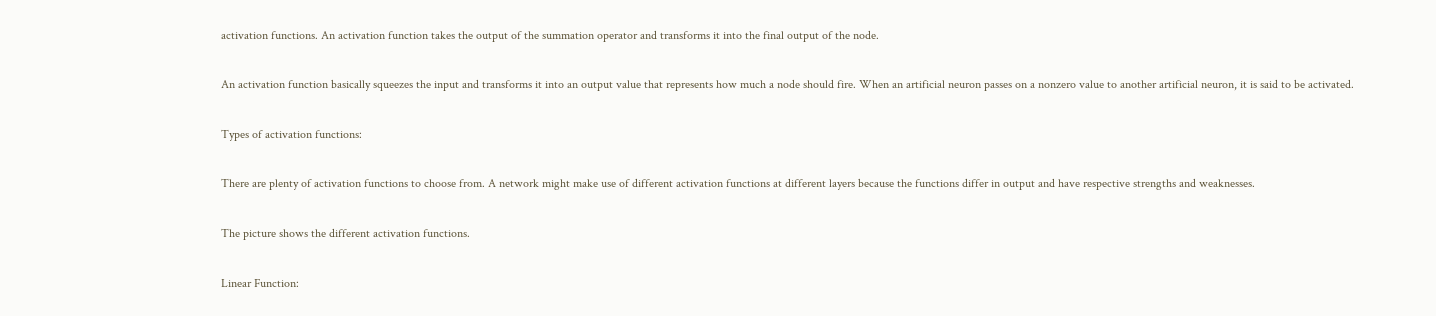activation functions. An activation function takes the output of the summation operator and transforms it into the final output of the node.

An activation function basically squeezes the input and transforms it into an output value that represents how much a node should fire. When an artificial neuron passes on a nonzero value to another artificial neuron, it is said to be activated.

Types of activation functions:

There are plenty of activation functions to choose from. A network might make use of different activation functions at different layers because the functions differ in output and have respective strengths and weaknesses.

The picture shows the different activation functions.

Linear Function: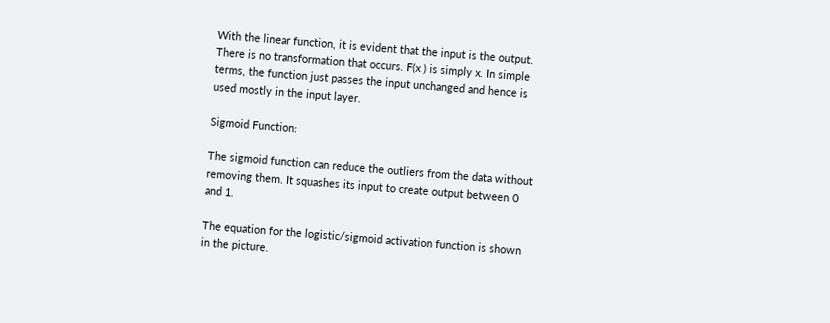With the linear function, it is evident that the input is the output. There is no transformation that occurs. F(x ) is simply x. In simple terms, the function just passes the input unchanged and hence is used mostly in the input layer.

Sigmoid Function:

The sigmoid function can reduce the outliers from the data without removing them. It squashes its input to create output between 0 and 1.

The equation for the logistic/sigmoid activation function is shown in the picture.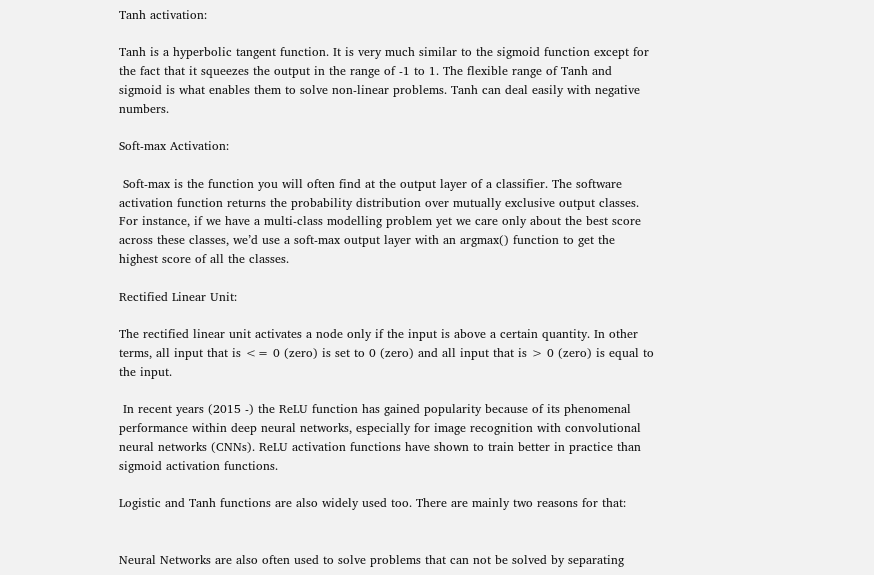Tanh activation:

Tanh is a hyperbolic tangent function. It is very much similar to the sigmoid function except for the fact that it squeezes the output in the range of -1 to 1. The flexible range of Tanh and sigmoid is what enables them to solve non-linear problems. Tanh can deal easily with negative numbers.

Soft-max Activation:

 Soft-max is the function you will often find at the output layer of a classifier. The software activation function returns the probability distribution over mutually exclusive output classes. For instance, if we have a multi-class modelling problem yet we care only about the best score across these classes, we’d use a soft-max output layer with an argmax() function to get the highest score of all the classes.

Rectified Linear Unit:

The rectified linear unit activates a node only if the input is above a certain quantity. In other terms, all input that is <= 0 (zero) is set to 0 (zero) and all input that is > 0 (zero) is equal to the input.

 In recent years (2015 -) the ReLU function has gained popularity because of its phenomenal performance within deep neural networks, especially for image recognition with convolutional neural networks (CNNs). ReLU activation functions have shown to train better in practice than sigmoid activation functions.

Logistic and Tanh functions are also widely used too. There are mainly two reasons for that:


Neural Networks are also often used to solve problems that can not be solved by separating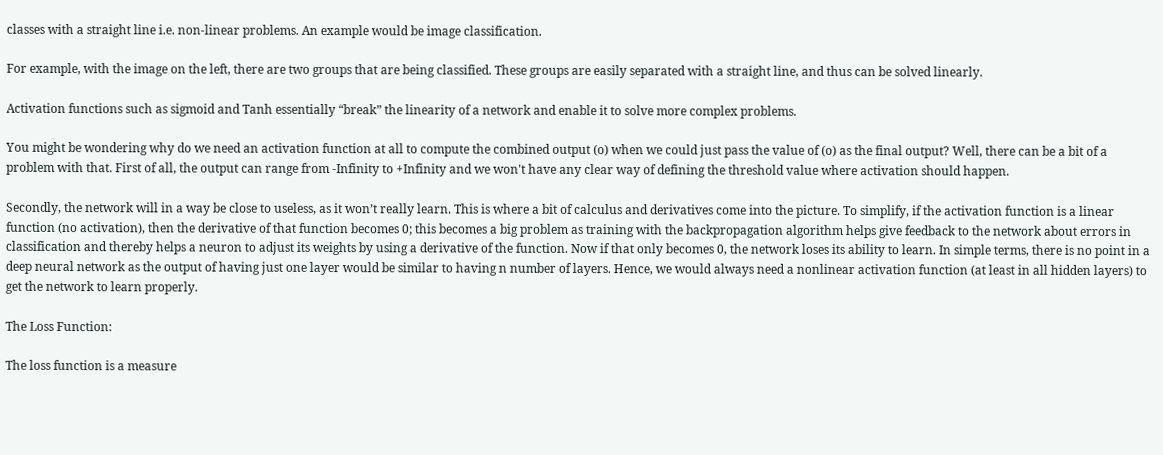classes with a straight line i.e. non-linear problems. An example would be image classification.

For example, with the image on the left, there are two groups that are being classified. These groups are easily separated with a straight line, and thus can be solved linearly.

Activation functions such as sigmoid and Tanh essentially “break” the linearity of a network and enable it to solve more complex problems.

You might be wondering why do we need an activation function at all to compute the combined output (o) when we could just pass the value of (o) as the final output? Well, there can be a bit of a problem with that. First of all, the output can range from -Infinity to +Infinity and we won't have any clear way of defining the threshold value where activation should happen.

Secondly, the network will in a way be close to useless, as it won’t really learn. This is where a bit of calculus and derivatives come into the picture. To simplify, if the activation function is a linear function (no activation), then the derivative of that function becomes 0; this becomes a big problem as training with the backpropagation algorithm helps give feedback to the network about errors in classification and thereby helps a neuron to adjust its weights by using a derivative of the function. Now if that only becomes 0, the network loses its ability to learn. In simple terms, there is no point in a deep neural network as the output of having just one layer would be similar to having n number of layers. Hence, we would always need a nonlinear activation function (at least in all hidden layers) to get the network to learn properly.

The Loss Function:

The loss function is a measure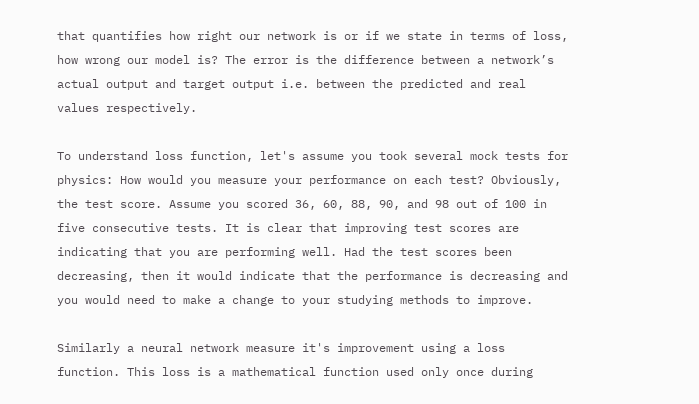that quantifies how right our network is or if we state in terms of loss, how wrong our model is? The error is the difference between a network’s actual output and target output i.e. between the predicted and real values respectively.

To understand loss function, let's assume you took several mock tests for physics: How would you measure your performance on each test? Obviously, the test score. Assume you scored 36, 60, 88, 90, and 98 out of 100 in five consecutive tests. It is clear that improving test scores are indicating that you are performing well. Had the test scores been decreasing, then it would indicate that the performance is decreasing and you would need to make a change to your studying methods to improve.

Similarly a neural network measure it's improvement using a loss function. This loss is a mathematical function used only once during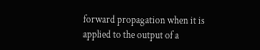forward propagation when it is applied to the output of a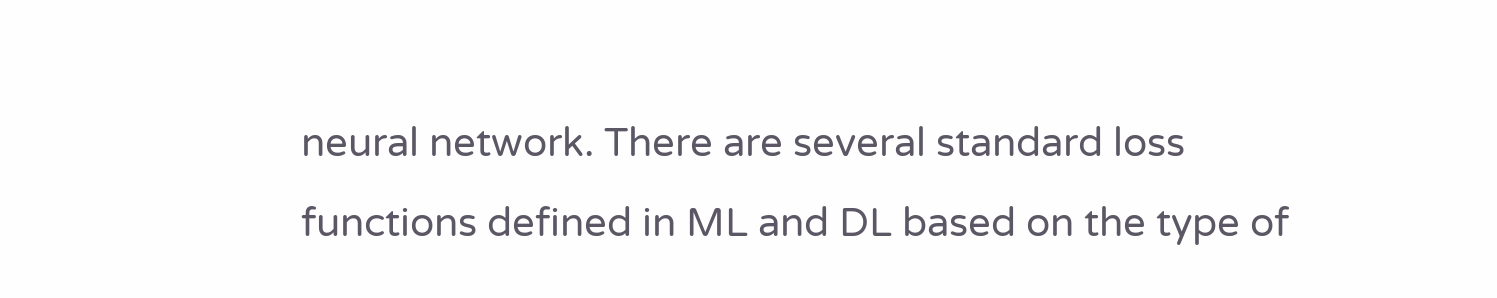neural network. There are several standard loss functions defined in ML and DL based on the type of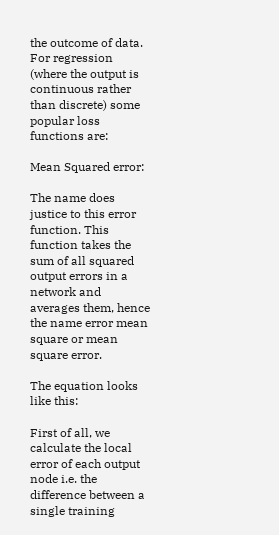the outcome of data. For regression (where the output is continuous rather than discrete) some popular loss functions are:

Mean Squared error:

The name does justice to this error function. This function takes the sum of all squared output errors in a network and averages them, hence the name error mean square or mean square error.

The equation looks like this:

First of all, we calculate the local error of each output node i.e. the difference between a single training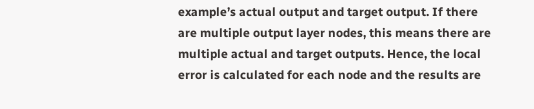example’s actual output and target output. If there are multiple output layer nodes, this means there are multiple actual and target outputs. Hence, the local error is calculated for each node and the results are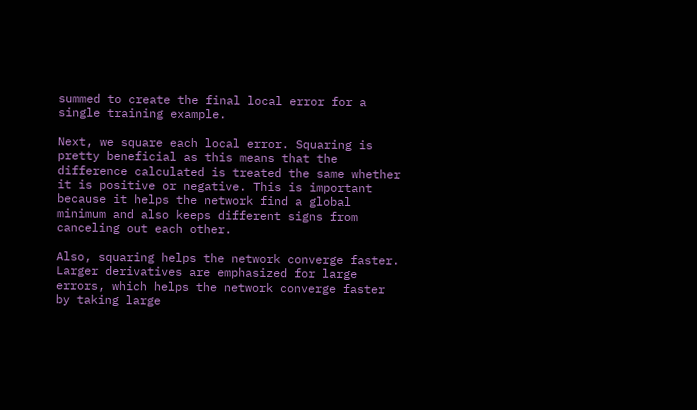summed to create the final local error for a single training example.

Next, we square each local error. Squaring is pretty beneficial as this means that the difference calculated is treated the same whether it is positive or negative. This is important because it helps the network find a global minimum and also keeps different signs from canceling out each other.

Also, squaring helps the network converge faster. Larger derivatives are emphasized for large errors, which helps the network converge faster by taking large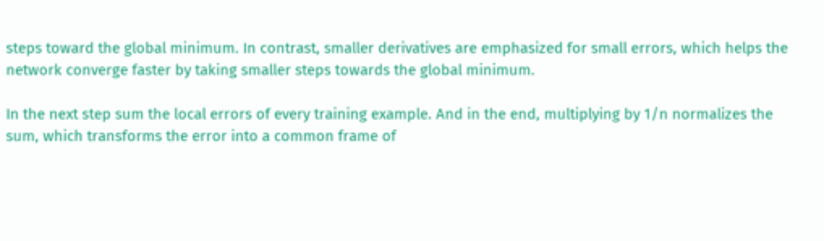steps toward the global minimum. In contrast, smaller derivatives are emphasized for small errors, which helps the network converge faster by taking smaller steps towards the global minimum.

In the next step sum the local errors of every training example. And in the end, multiplying by 1/n normalizes the sum, which transforms the error into a common frame of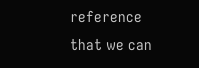reference that we can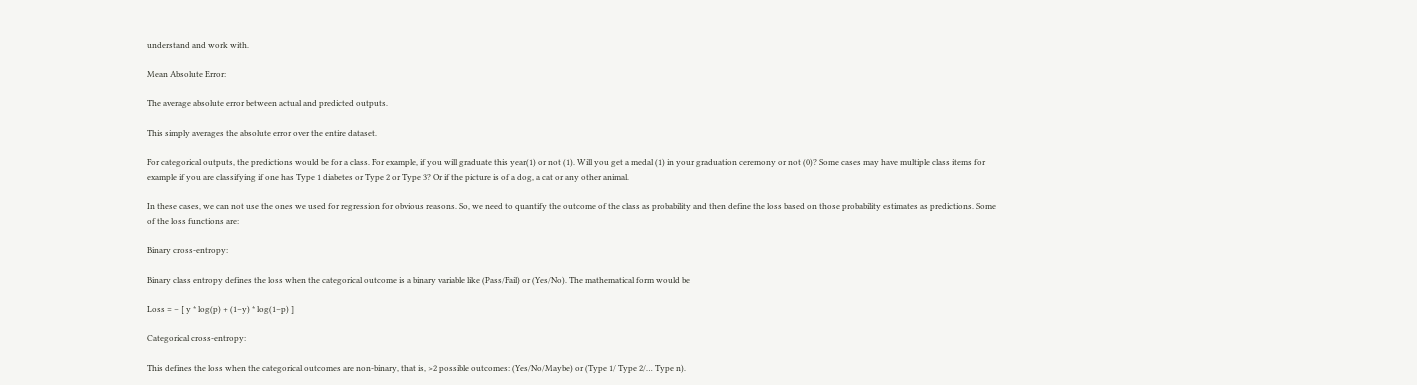understand and work with.

Mean Absolute Error:

The average absolute error between actual and predicted outputs.

This simply averages the absolute error over the entire dataset.

For categorical outputs, the predictions would be for a class. For example, if you will graduate this year(1) or not (1). Will you get a medal (1) in your graduation ceremony or not (0)? Some cases may have multiple class items for example if you are classifying if one has Type 1 diabetes or Type 2 or Type 3? Or if the picture is of a dog, a cat or any other animal.

In these cases, we can not use the ones we used for regression for obvious reasons. So, we need to quantify the outcome of the class as probability and then define the loss based on those probability estimates as predictions. Some of the loss functions are:

Binary cross-entropy:

Binary class entropy defines the loss when the categorical outcome is a binary variable like (Pass/Fail) or (Yes/No). The mathematical form would be

Loss = − [ y * log(p) + (1−y) * log(1−p) ]

Categorical cross-entropy:

This defines the loss when the categorical outcomes are non-binary, that is, >2 possible outcomes: (Yes/No/Maybe) or (Type 1/ Type 2/… Type n).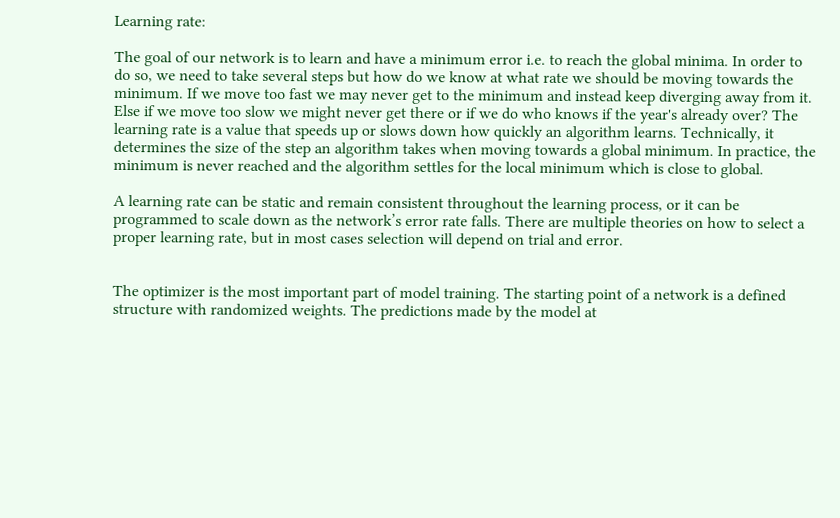Learning rate:

The goal of our network is to learn and have a minimum error i.e. to reach the global minima. In order to do so, we need to take several steps but how do we know at what rate we should be moving towards the minimum. If we move too fast we may never get to the minimum and instead keep diverging away from it. Else if we move too slow we might never get there or if we do who knows if the year's already over? The learning rate is a value that speeds up or slows down how quickly an algorithm learns. Technically, it determines the size of the step an algorithm takes when moving towards a global minimum. In practice, the minimum is never reached and the algorithm settles for the local minimum which is close to global.

A learning rate can be static and remain consistent throughout the learning process, or it can be programmed to scale down as the network’s error rate falls. There are multiple theories on how to select a proper learning rate, but in most cases selection will depend on trial and error.


The optimizer is the most important part of model training. The starting point of a network is a defined structure with randomized weights. The predictions made by the model at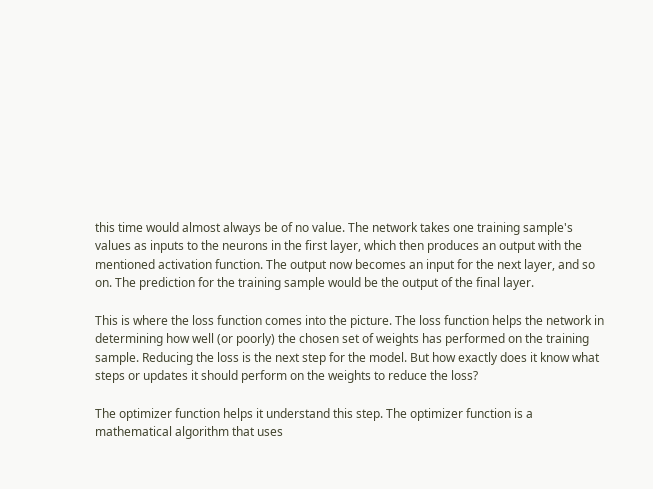this time would almost always be of no value. The network takes one training sample's values as inputs to the neurons in the first layer, which then produces an output with the mentioned activation function. The output now becomes an input for the next layer, and so on. The prediction for the training sample would be the output of the final layer.

This is where the loss function comes into the picture. The loss function helps the network in determining how well (or poorly) the chosen set of weights has performed on the training sample. Reducing the loss is the next step for the model. But how exactly does it know what steps or updates it should perform on the weights to reduce the loss?

The optimizer function helps it understand this step. The optimizer function is a mathematical algorithm that uses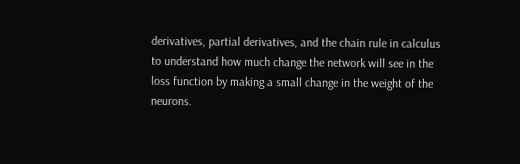derivatives, partial derivatives, and the chain rule in calculus to understand how much change the network will see in the loss function by making a small change in the weight of the neurons.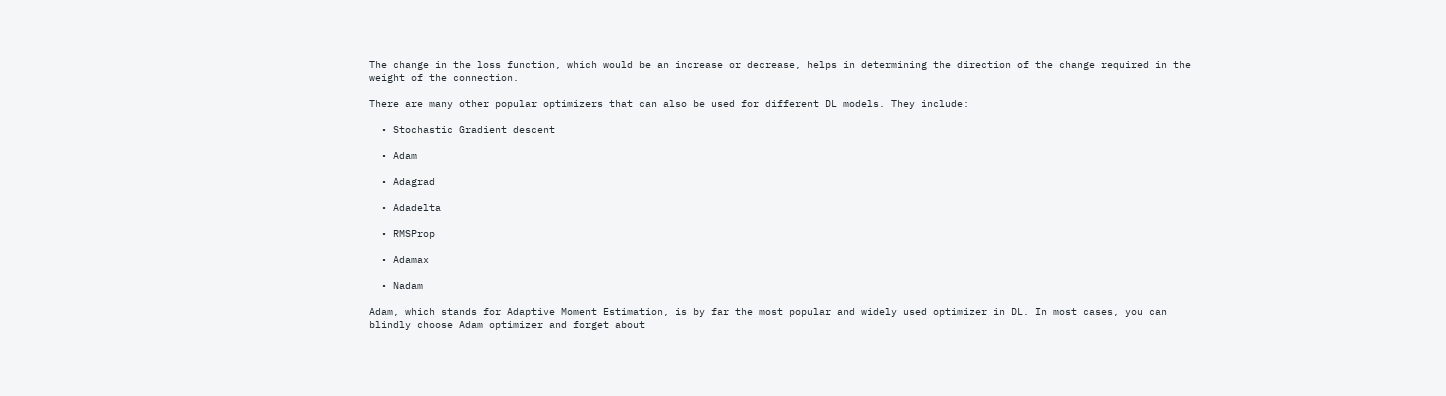The change in the loss function, which would be an increase or decrease, helps in determining the direction of the change required in the weight of the connection.

There are many other popular optimizers that can also be used for different DL models. They include:

  • Stochastic Gradient descent

  • Adam

  • Adagrad

  • Adadelta

  • RMSProp

  • Adamax

  • Nadam

Adam, which stands for Adaptive Moment Estimation, is by far the most popular and widely used optimizer in DL. In most cases, you can blindly choose Adam optimizer and forget about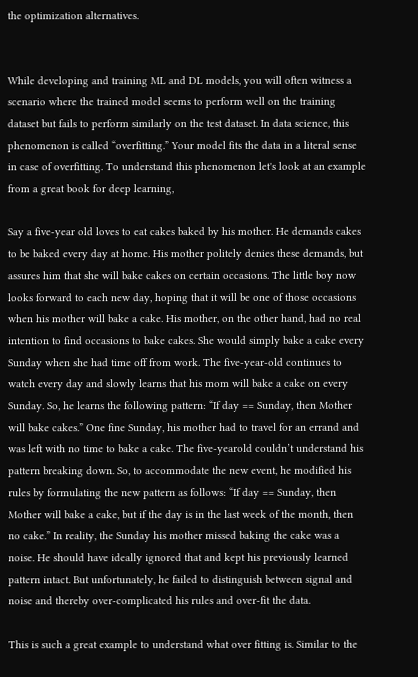the optimization alternatives.


While developing and training ML and DL models, you will often witness a scenario where the trained model seems to perform well on the training dataset but fails to perform similarly on the test dataset. In data science, this phenomenon is called “overfitting.” Your model fits the data in a literal sense in case of overfitting. To understand this phenomenon let's look at an example from a great book for deep learning,

Say a five-year old loves to eat cakes baked by his mother. He demands cakes to be baked every day at home. His mother politely denies these demands, but assures him that she will bake cakes on certain occasions. The little boy now looks forward to each new day, hoping that it will be one of those occasions when his mother will bake a cake. His mother, on the other hand, had no real intention to find occasions to bake cakes. She would simply bake a cake every Sunday when she had time off from work. The five-year-old continues to watch every day and slowly learns that his mom will bake a cake on every Sunday. So, he learns the following pattern: “If day == Sunday, then Mother will bake cakes.” One fine Sunday, his mother had to travel for an errand and was left with no time to bake a cake. The five-yearold couldn’t understand his pattern breaking down. So, to accommodate the new event, he modified his rules by formulating the new pattern as follows: “If day == Sunday, then Mother will bake a cake, but if the day is in the last week of the month, then no cake.” In reality, the Sunday his mother missed baking the cake was a noise. He should have ideally ignored that and kept his previously learned pattern intact. But unfortunately, he failed to distinguish between signal and noise and thereby over-complicated his rules and over-fit the data.

This is such a great example to understand what over fitting is. Similar to the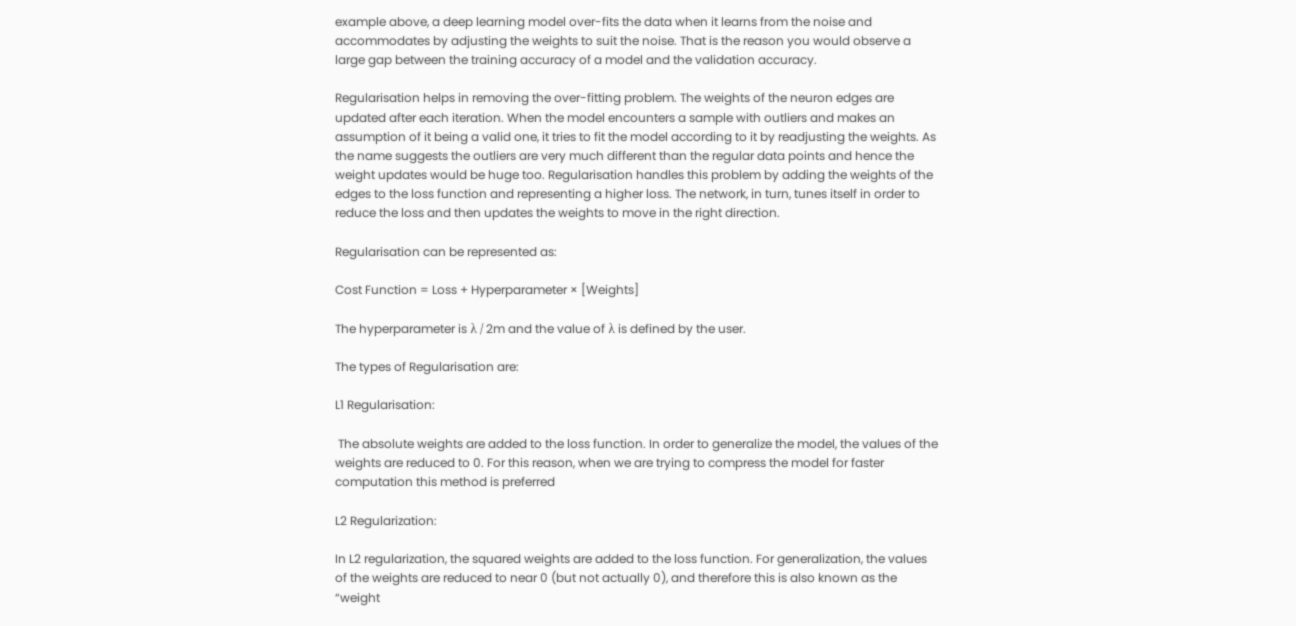example above, a deep learning model over-fits the data when it learns from the noise and accommodates by adjusting the weights to suit the noise. That is the reason you would observe a large gap between the training accuracy of a model and the validation accuracy.

Regularisation helps in removing the over-fitting problem. The weights of the neuron edges are updated after each iteration. When the model encounters a sample with outliers and makes an assumption of it being a valid one, it tries to fit the model according to it by readjusting the weights. As the name suggests the outliers are very much different than the regular data points and hence the weight updates would be huge too. Regularisation handles this problem by adding the weights of the edges to the loss function and representing a higher loss. The network, in turn, tunes itself in order to reduce the loss and then updates the weights to move in the right direction.

Regularisation can be represented as:

Cost Function = Loss + Hyperparameter × [Weights]

The hyperparameter is λ / 2m and the value of λ is defined by the user.

The types of Regularisation are:

L1 Regularisation:

 The absolute weights are added to the loss function. In order to generalize the model, the values of the weights are reduced to 0. For this reason, when we are trying to compress the model for faster computation this method is preferred

L2 Regularization:

In L2 regularization, the squared weights are added to the loss function. For generalization, the values of the weights are reduced to near 0 (but not actually 0), and therefore this is also known as the “weight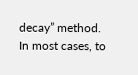decay” method. In most cases, to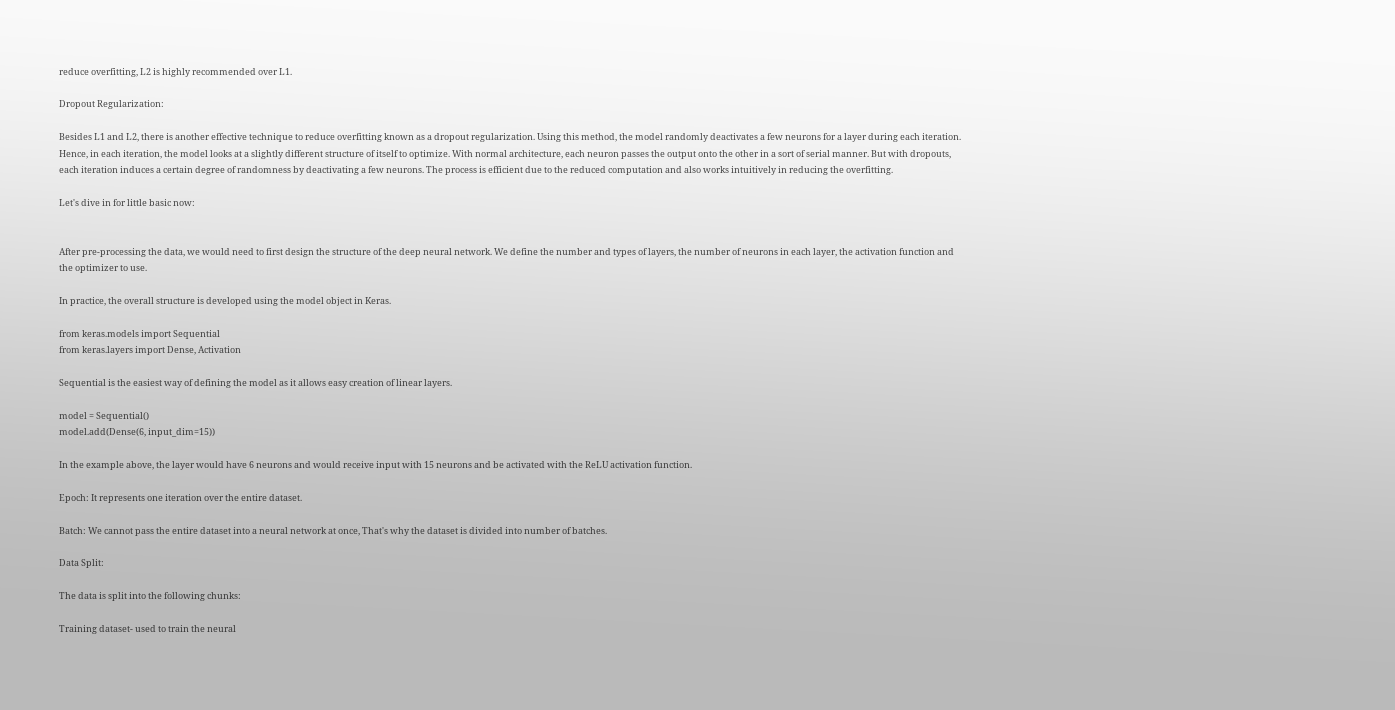reduce overfitting, L2 is highly recommended over L1.

Dropout Regularization:

Besides L1 and L2, there is another effective technique to reduce overfitting known as a dropout regularization. Using this method, the model randomly deactivates a few neurons for a layer during each iteration. Hence, in each iteration, the model looks at a slightly different structure of itself to optimize. With normal architecture, each neuron passes the output onto the other in a sort of serial manner. But with dropouts, each iteration induces a certain degree of randomness by deactivating a few neurons. The process is efficient due to the reduced computation and also works intuitively in reducing the overfitting.

Let's dive in for little basic now:


After pre-processing the data, we would need to first design the structure of the deep neural network. We define the number and types of layers, the number of neurons in each layer, the activation function and the optimizer to use.

In practice, the overall structure is developed using the model object in Keras.

from keras.models import Sequential
from keras.layers import Dense, Activation

Sequential is the easiest way of defining the model as it allows easy creation of linear layers.

model = Sequential()
model.add(Dense(6, input_dim=15))

In the example above, the layer would have 6 neurons and would receive input with 15 neurons and be activated with the ReLU activation function.

Epoch: It represents one iteration over the entire dataset.

Batch: We cannot pass the entire dataset into a neural network at once, That's why the dataset is divided into number of batches.

Data Split:

The data is split into the following chunks:

Training dataset- used to train the neural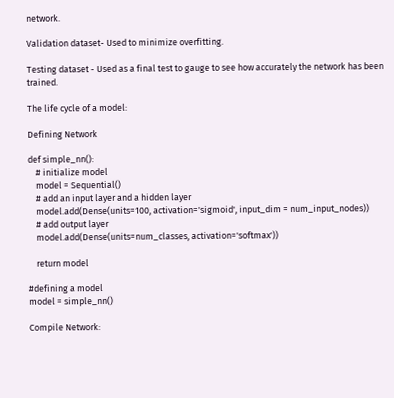network.

Validation dataset- Used to minimize overfitting.

Testing dataset - Used as a final test to gauge to see how accurately the network has been trained.

The life cycle of a model:

Defining Network

def simple_nn():
    # initialize model
    model = Sequential()
    # add an input layer and a hidden layer
    model.add(Dense(units=100, activation='sigmoid', input_dim = num_input_nodes))
    # add output layer
    model.add(Dense(units=num_classes, activation='softmax'))

    return model

#defining a model
model = simple_nn()

Compile Network: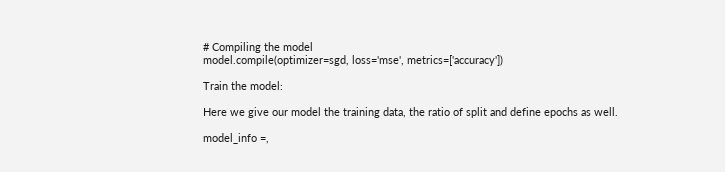# Compiling the model
model.compile(optimizer=sgd, loss='mse', metrics=['accuracy'])

Train the model:

Here we give our model the training data, the ratio of split and define epochs as well.

model_info =,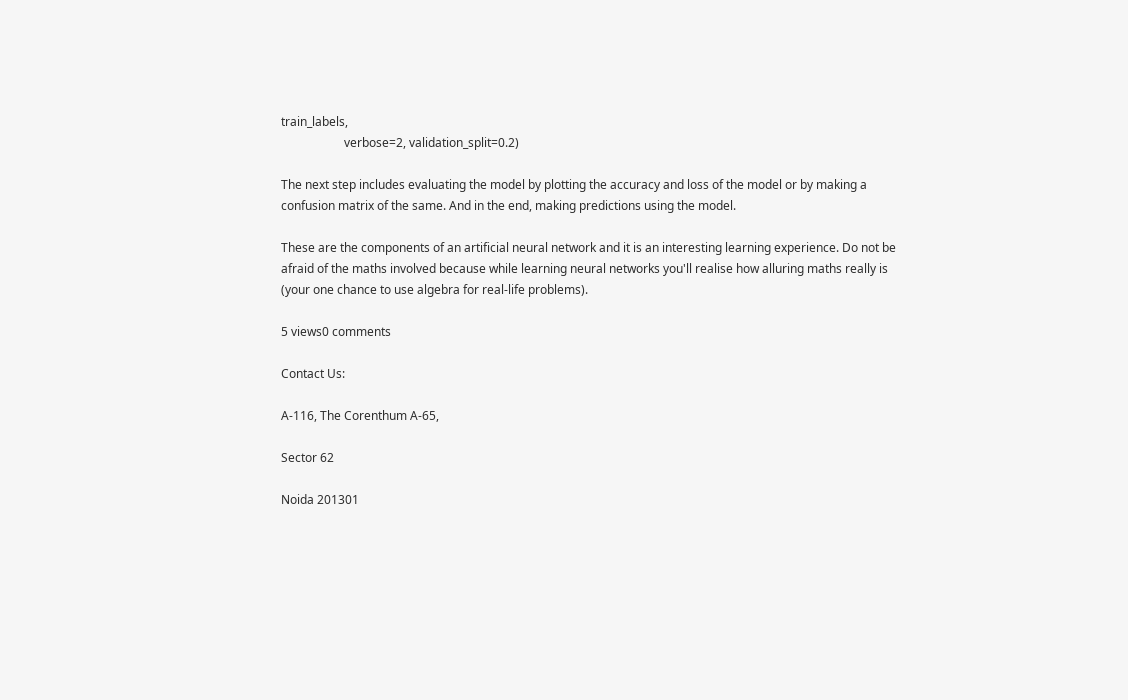train_labels,
                     verbose=2, validation_split=0.2)

The next step includes evaluating the model by plotting the accuracy and loss of the model or by making a confusion matrix of the same. And in the end, making predictions using the model.

These are the components of an artificial neural network and it is an interesting learning experience. Do not be afraid of the maths involved because while learning neural networks you'll realise how alluring maths really is (your one chance to use algebra for real-life problems).

5 views0 comments

Contact Us:

A-116, The Corenthum A-65,

Sector 62

Noida 201301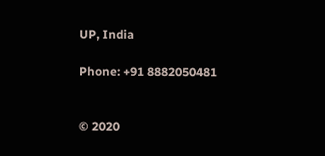UP, India

Phone: +91 8882050481


© 2020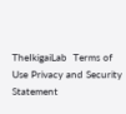TheIkigaiLab  Terms of Use Privacy and Security Statement